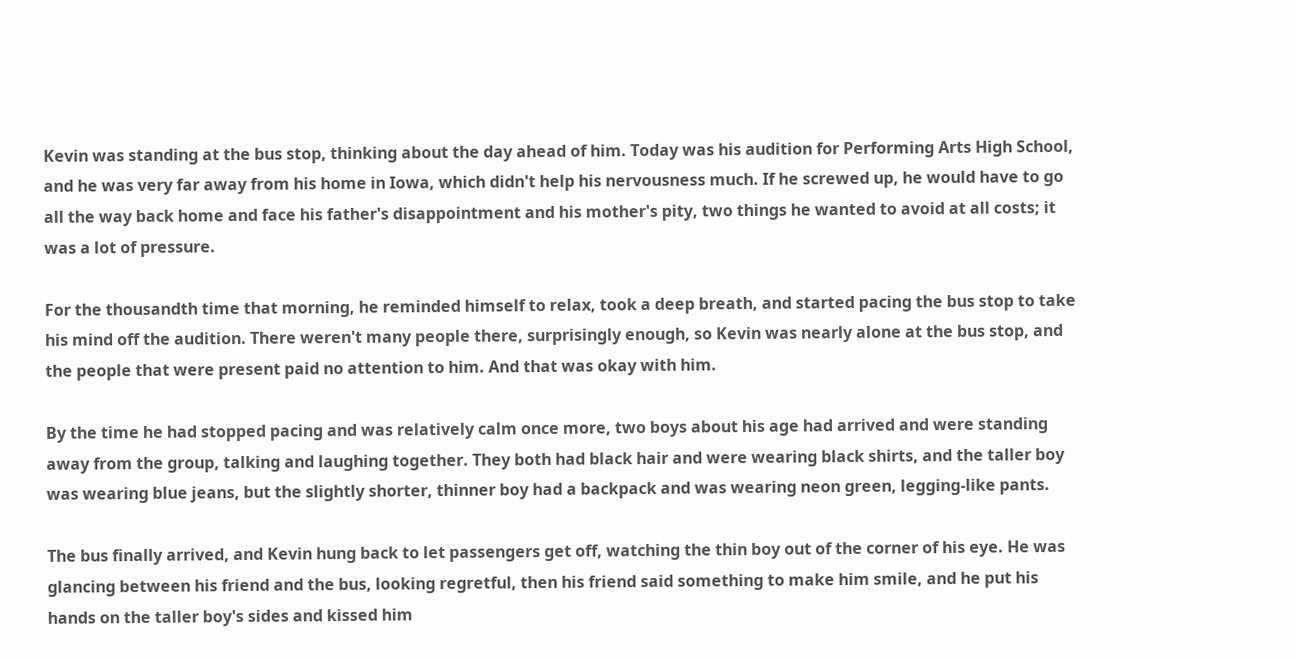Kevin was standing at the bus stop, thinking about the day ahead of him. Today was his audition for Performing Arts High School, and he was very far away from his home in Iowa, which didn't help his nervousness much. If he screwed up, he would have to go all the way back home and face his father's disappointment and his mother's pity, two things he wanted to avoid at all costs; it was a lot of pressure.

For the thousandth time that morning, he reminded himself to relax, took a deep breath, and started pacing the bus stop to take his mind off the audition. There weren't many people there, surprisingly enough, so Kevin was nearly alone at the bus stop, and the people that were present paid no attention to him. And that was okay with him.

By the time he had stopped pacing and was relatively calm once more, two boys about his age had arrived and were standing away from the group, talking and laughing together. They both had black hair and were wearing black shirts, and the taller boy was wearing blue jeans, but the slightly shorter, thinner boy had a backpack and was wearing neon green, legging-like pants.

The bus finally arrived, and Kevin hung back to let passengers get off, watching the thin boy out of the corner of his eye. He was glancing between his friend and the bus, looking regretful, then his friend said something to make him smile, and he put his hands on the taller boy's sides and kissed him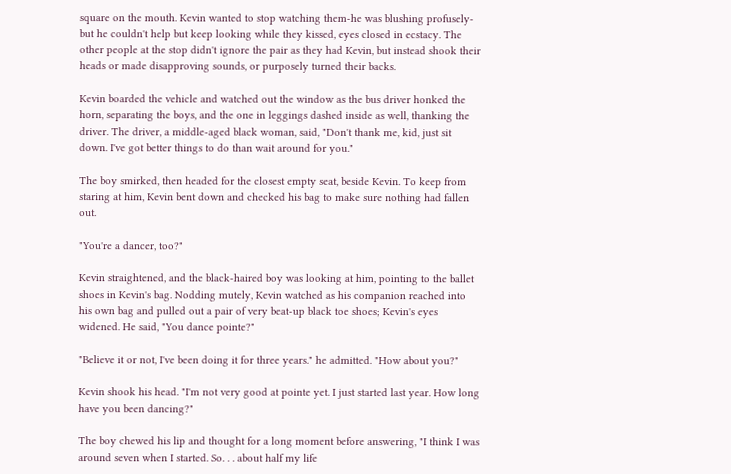square on the mouth. Kevin wanted to stop watching them-he was blushing profusely-but he couldn't help but keep looking while they kissed, eyes closed in ecstacy. The other people at the stop didn't ignore the pair as they had Kevin, but instead shook their heads or made disapproving sounds, or purposely turned their backs.

Kevin boarded the vehicle and watched out the window as the bus driver honked the horn, separating the boys, and the one in leggings dashed inside as well, thanking the driver. The driver, a middle-aged black woman, said, "Don't thank me, kid, just sit down. I've got better things to do than wait around for you."

The boy smirked, then headed for the closest empty seat, beside Kevin. To keep from staring at him, Kevin bent down and checked his bag to make sure nothing had fallen out.

"You're a dancer, too?"

Kevin straightened, and the black-haired boy was looking at him, pointing to the ballet shoes in Kevin's bag. Nodding mutely, Kevin watched as his companion reached into his own bag and pulled out a pair of very beat-up black toe shoes; Kevin's eyes widened. He said, "You dance pointe?"

"Believe it or not, I've been doing it for three years." he admitted. "How about you?"

Kevin shook his head. "I'm not very good at pointe yet. I just started last year. How long have you been dancing?"

The boy chewed his lip and thought for a long moment before answering, "I think I was around seven when I started. So. . . about half my life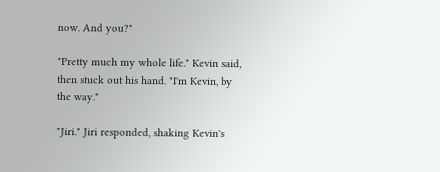now. And you?"

"Pretty much my whole life." Kevin said, then stuck out his hand. "I'm Kevin, by the way."

"Jiri." Jiri responded, shaking Kevin's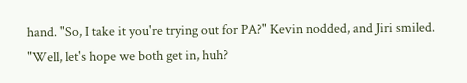hand. "So, I take it you're trying out for PA?" Kevin nodded, and Jiri smiled. "Well, let's hope we both get in, huh?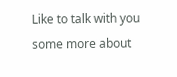Like to talk with you some more about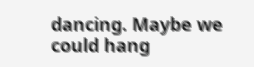dancing. Maybe we could hang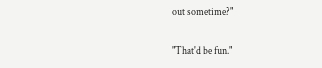out sometime?"

"That'd be fun."